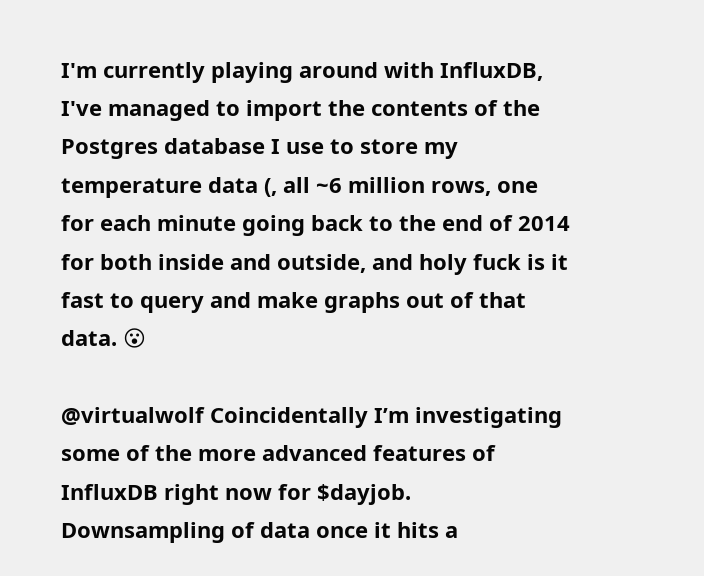I'm currently playing around with InfluxDB, I've managed to import the contents of the Postgres database I use to store my temperature data (, all ~6 million rows, one for each minute going back to the end of 2014 for both inside and outside, and holy fuck is it fast to query and make graphs out of that data. 😮

@virtualwolf Coincidentally I’m investigating some of the more advanced features of InfluxDB right now for $dayjob. Downsampling of data once it hits a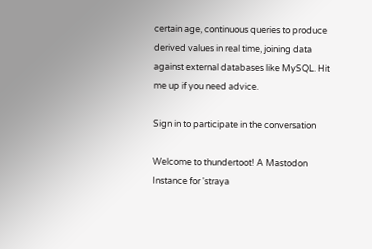certain age, continuous queries to produce derived values in real time, joining data against external databases like MySQL. Hit me up if you need advice.

Sign in to participate in the conversation

Welcome to thundertoot! A Mastodon Instance for 'straya